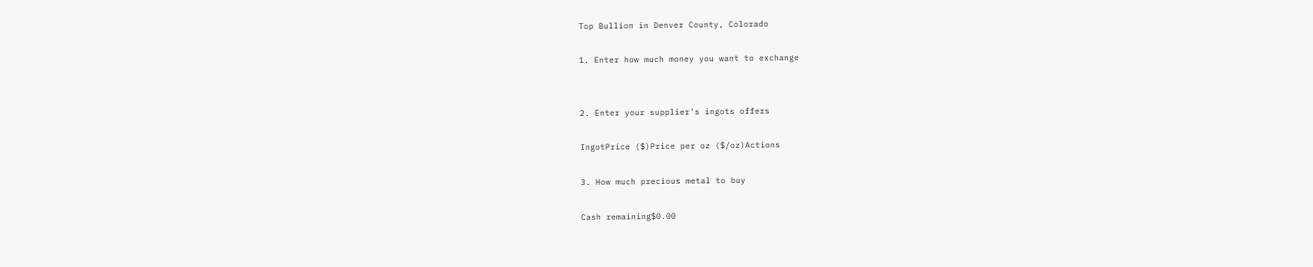Top Bullion in Denver County, Colorado

1. Enter how much money you want to exchange


2. Enter your supplier's ingots offers

IngotPrice ($)Price per oz ($/oz)Actions

3. How much precious metal to buy

Cash remaining$0.00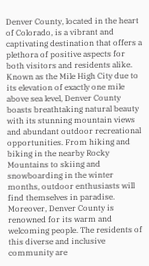Denver County, located in the heart of Colorado, is a vibrant and captivating destination that offers a plethora of positive aspects for both visitors and residents alike. Known as the Mile High City due to its elevation of exactly one mile above sea level, Denver County boasts breathtaking natural beauty with its stunning mountain views and abundant outdoor recreational opportunities. From hiking and biking in the nearby Rocky Mountains to skiing and snowboarding in the winter months, outdoor enthusiasts will find themselves in paradise. Moreover, Denver County is renowned for its warm and welcoming people. The residents of this diverse and inclusive community are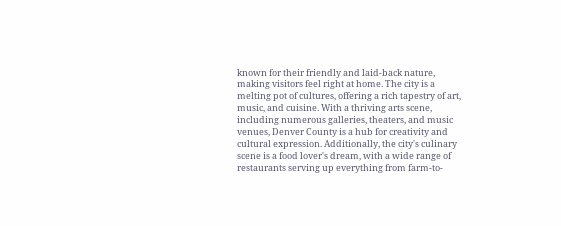known for their friendly and laid-back nature, making visitors feel right at home. The city is a melting pot of cultures, offering a rich tapestry of art, music, and cuisine. With a thriving arts scene, including numerous galleries, theaters, and music venues, Denver County is a hub for creativity and cultural expression. Additionally, the city's culinary scene is a food lover's dream, with a wide range of restaurants serving up everything from farm-to-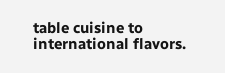table cuisine to international flavors.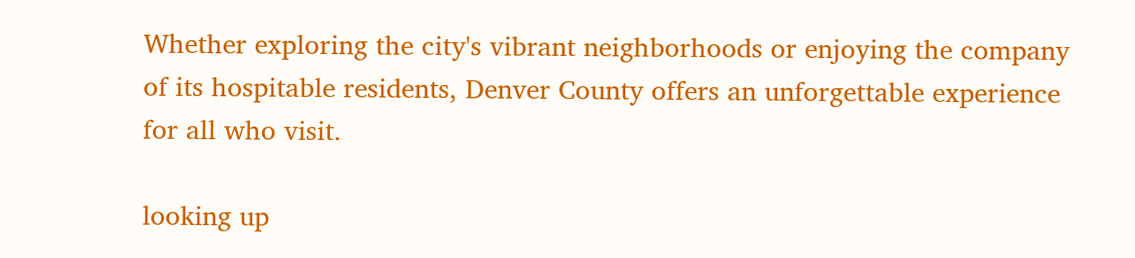Whether exploring the city's vibrant neighborhoods or enjoying the company of its hospitable residents, Denver County offers an unforgettable experience for all who visit.

looking up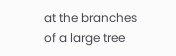at the branches of a large tree